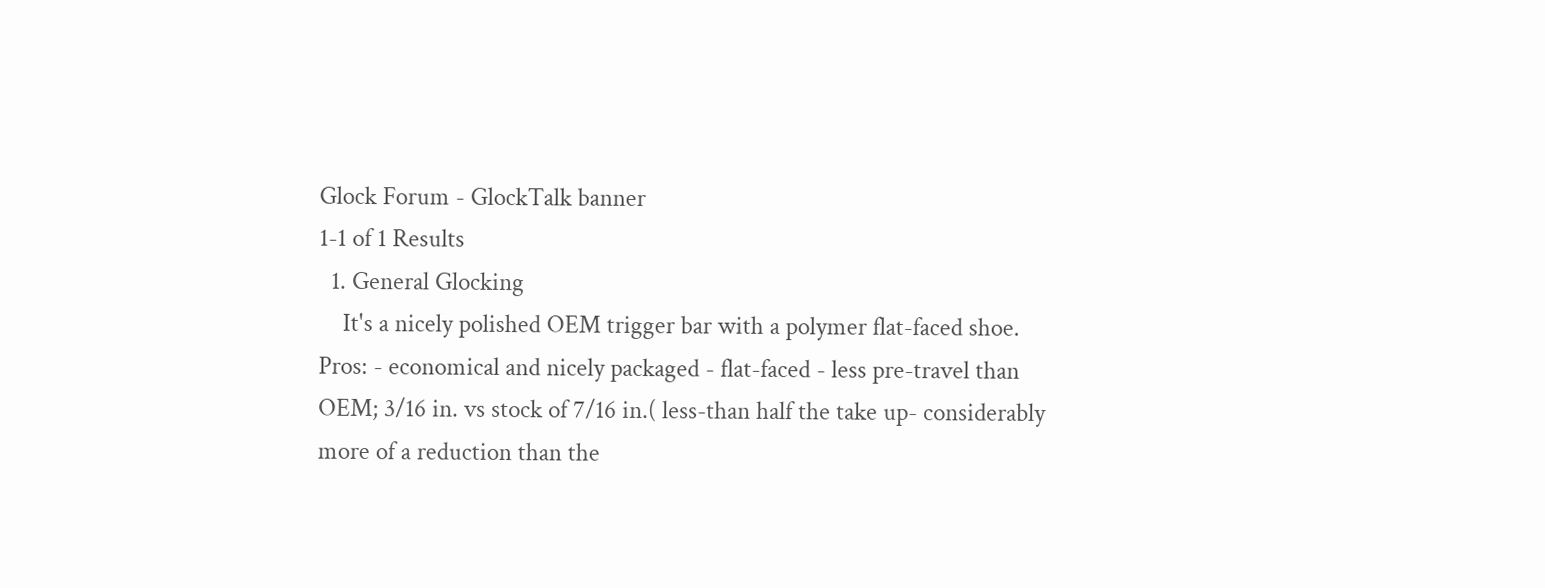Glock Forum - GlockTalk banner
1-1 of 1 Results
  1. General Glocking
    It's a nicely polished OEM trigger bar with a polymer flat-faced shoe. Pros: - economical and nicely packaged - flat-faced - less pre-travel than OEM; 3/16 in. vs stock of 7/16 in.( less-than half the take up- considerably more of a reduction than the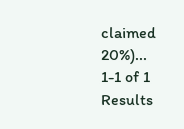claimed 20%)...
1-1 of 1 Results